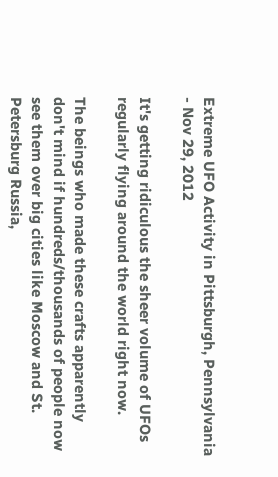Extreme UFO Activity in Pittsburgh, Pennsylvania - Nov 29, 2012

It's getting ridiculous the sheer volume of UFOs regularly flying around the world right now.

The beings who made these crafts apparently don't mind if hundreds/thousands of people now see them over big cities like Moscow and St. Petersburg Russia,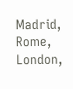Madrid, Rome, London,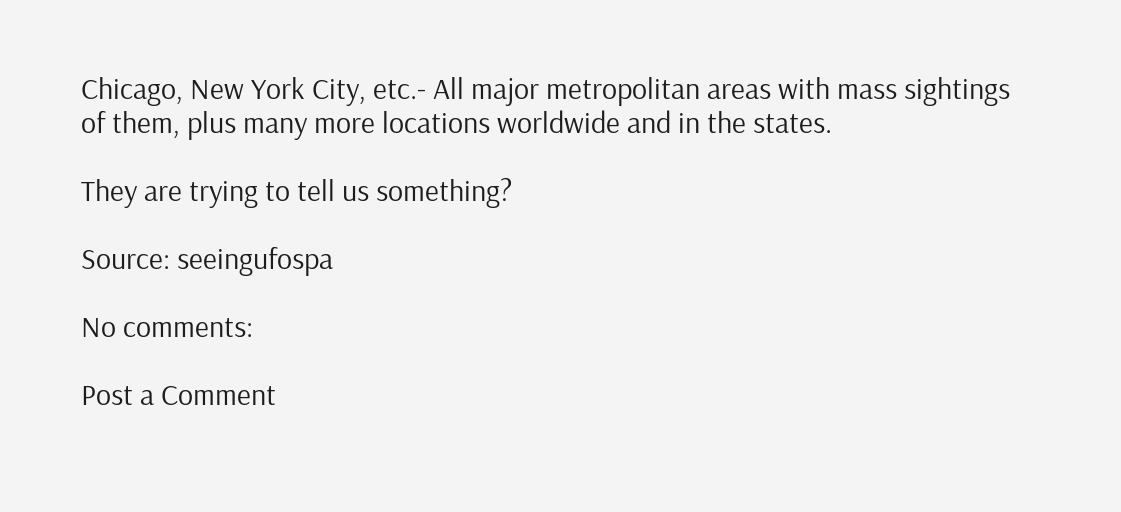Chicago, New York City, etc.- All major metropolitan areas with mass sightings of them, plus many more locations worldwide and in the states.

They are trying to tell us something?

Source: seeingufospa

No comments:

Post a Comment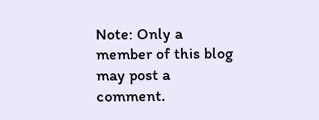Note: Only a member of this blog may post a comment.